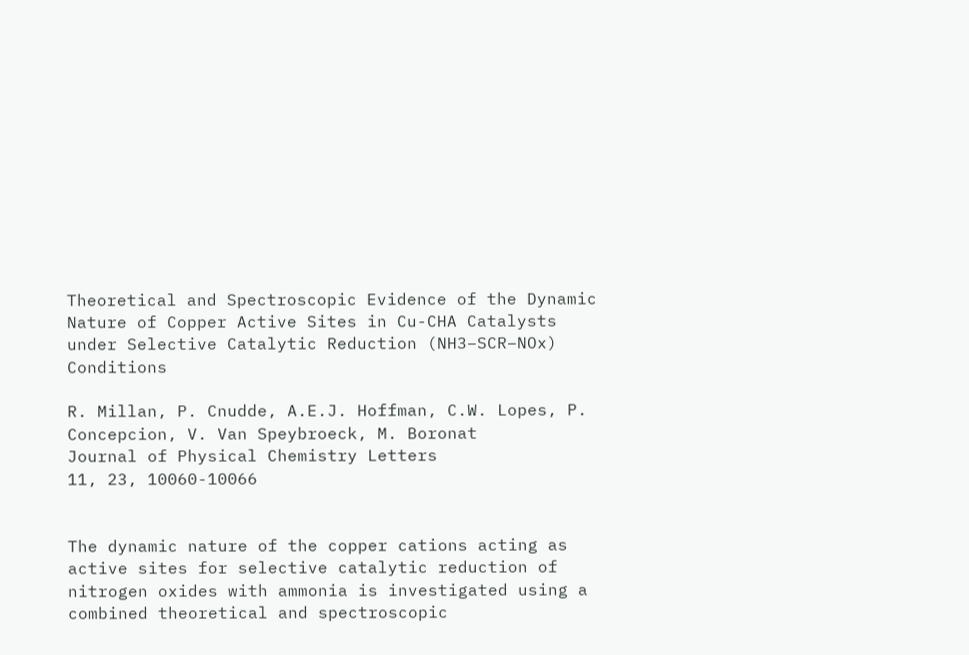Theoretical and Spectroscopic Evidence of the Dynamic Nature of Copper Active Sites in Cu-CHA Catalysts under Selective Catalytic Reduction (NH3–SCR–NOx) Conditions

R. Millan, P. Cnudde, A.E.J. Hoffman, C.W. Lopes, P. Concepcion, V. Van Speybroeck, M. Boronat
Journal of Physical Chemistry Letters
11, 23, 10060-10066


The dynamic nature of the copper cations acting as active sites for selective catalytic reduction of nitrogen oxides with ammonia is investigated using a combined theoretical and spectroscopic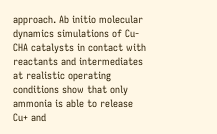approach. Ab initio molecular dynamics simulations of Cu-CHA catalysts in contact with reactants and intermediates at realistic operating conditions show that only ammonia is able to release Cu+ and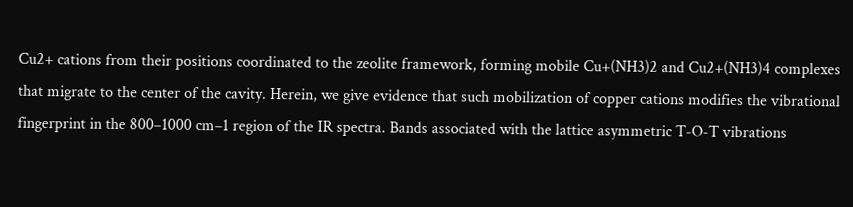Cu2+ cations from their positions coordinated to the zeolite framework, forming mobile Cu+(NH3)2 and Cu2+(NH3)4 complexes that migrate to the center of the cavity. Herein, we give evidence that such mobilization of copper cations modifies the vibrational fingerprint in the 800–1000 cm–1 region of the IR spectra. Bands associated with the lattice asymmetric T-O-T vibrations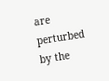are perturbed by the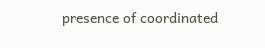presence of coordinated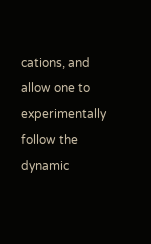cations, and allow one to experimentally follow the dynamic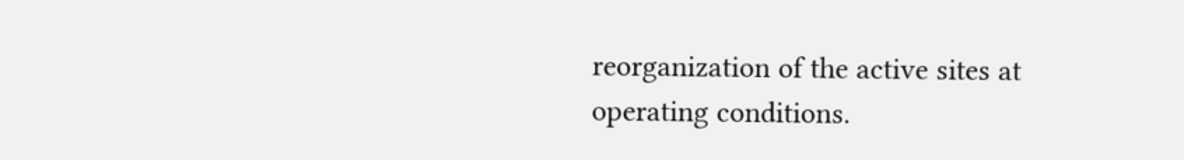reorganization of the active sites at operating conditions.